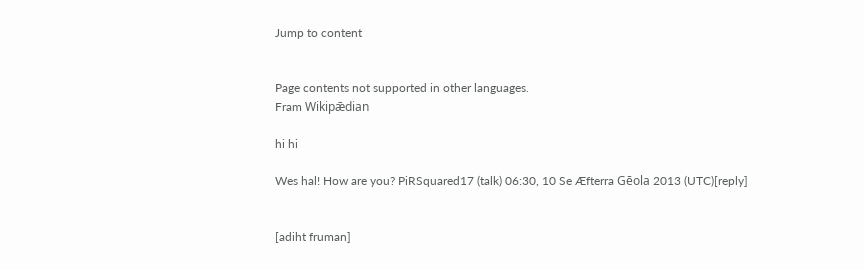Jump to content


Page contents not supported in other languages.
Fram Wikipǣdian

hi hi

Wes hal! How are you? PiRSquared17 (talk) 06:30, 10 Se Æfterra Gēola 2013 (UTC)[reply]


[adiht fruman]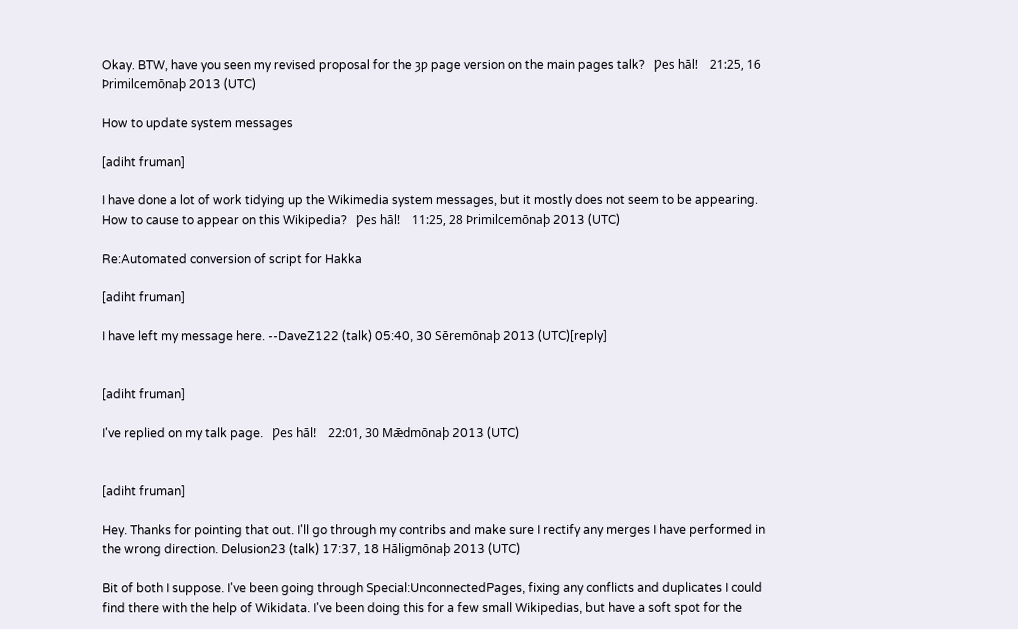Okay. BTW, have you seen my revised proposal for the ȝƿ page version on the main pages talk?   Ƿes hāl!    21:25, 16 Þrimilcemōnaþ 2013 (UTC)

How to update system messages

[adiht fruman]

I have done a lot of work tidying up the Wikimedia system messages, but it mostly does not seem to be appearing. How to cause to appear on this Wikipedia?   Ƿes hāl!    11:25, 28 Þrimilcemōnaþ 2013 (UTC)

Re:Automated conversion of script for Hakka

[adiht fruman]

I have left my message here. --DaveZ122 (talk) 05:40, 30 Sēremōnaþ 2013 (UTC)[reply]


[adiht fruman]

I've replied on my talk page.   Ƿes hāl!    22:01, 30 Mǣdmōnaþ 2013 (UTC)


[adiht fruman]

Hey. Thanks for pointing that out. I'll go through my contribs and make sure I rectify any merges I have performed in the wrong direction. Delusion23 (talk) 17:37, 18 Hāligmōnaþ 2013 (UTC)

Bit of both I suppose. I've been going through Special:UnconnectedPages, fixing any conflicts and duplicates I could find there with the help of Wikidata. I've been doing this for a few small Wikipedias, but have a soft spot for the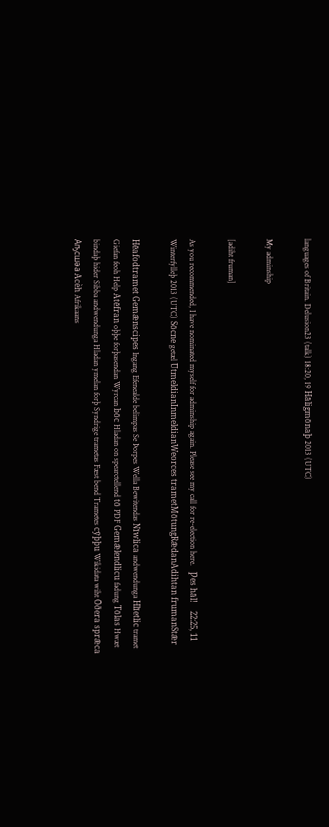languages of Britain. Delusion23 (talk) 18:20, 19 Hāligmōnaþ 2013 (UTC)

My adminship

[adiht fruman]

As you recommended, I have nominated myself for adminship again. Please see my call for re-election here.   Ƿes hāl!    22:25, 11 Winterfylleþ 2013 (UTC) Sōcne getæl ŪtmeldianInmeldianWeorces trametMōtungRǣdanAdihtan frumanStǣr

Hēafodtramet Gemǣnscipes Ingang Efenealde belimpas Se Þorpes Wella Bewitendas Nīwlica andwendunga Hlīetlic tramet Giefan feoh Help Atēfran oþþe forþasendan Wyrcan bōc Hladan on spearctellend tō PDF Gemǣlendlicu fadung Tōlas Hwæt bindaþ hider Sibba andwendunga Hladan ymelan forþ Syndrige trametas Fæst bend Trametes cȳþþu Wikidata wiht Ōðera sprǣca Аҧсшәа Acèh Afrikaans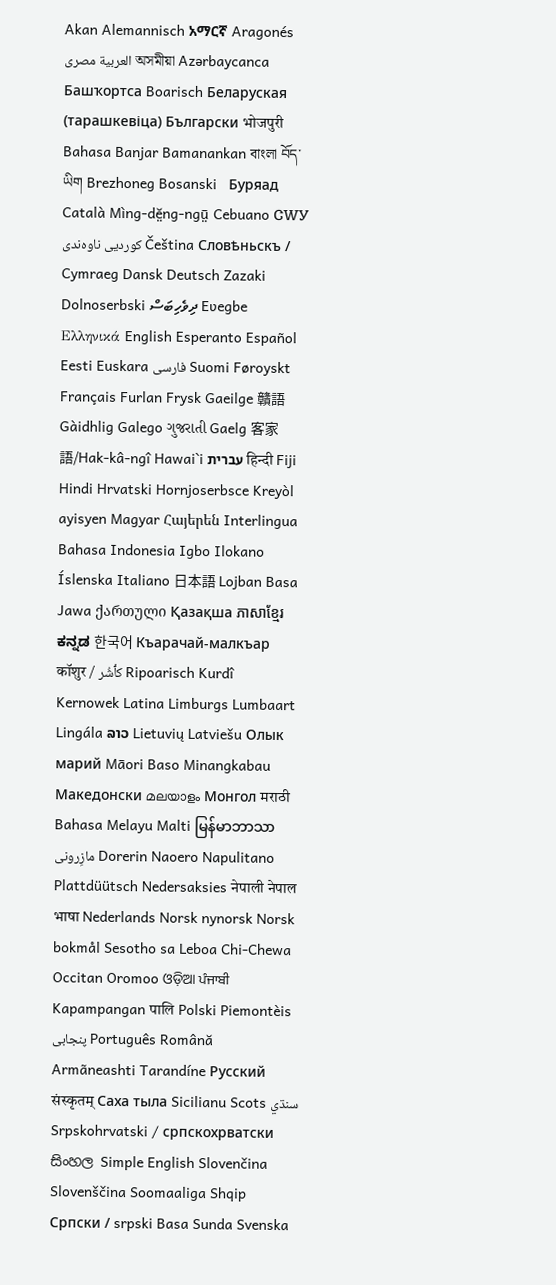Akan Alemannisch አማርኛ Aragonés العربية مصرى অসমীয়া Azərbaycanca Башҡортса Boarisch Беларуская (тарашкевіца) Български भोजपुरी Bahasa Banjar Bamanankan বাংলা བོད་ཡིག Brezhoneg Bosanski   Буряад Català Mìng-dĕ̤ng-ngṳ̄ Cebuano ᏣᎳᎩ کوردیی ناوەندی Čeština Словѣньскъ /  Cymraeg Dansk Deutsch Zazaki Dolnoserbski ދިވެހިބަސް Eʋegbe Ελληνικά English Esperanto Español Eesti Euskara فارسی Suomi Føroyskt Français Furlan Frysk Gaeilge 贛語 Gàidhlig Galego ગુજરાતી Gaelg 客家語/Hak-kâ-ngî Hawai`i עברית हिन्दी Fiji Hindi Hrvatski Hornjoserbsce Kreyòl ayisyen Magyar Հայերեն Interlingua Bahasa Indonesia Igbo Ilokano Íslenska Italiano 日本語 Lojban Basa Jawa ქართული Қазақша ភាសាខ្មែរ ಕನ್ನಡ 한국어 Къарачай-малкъар कॉशुर / کٲشُر Ripoarisch Kurdî Kernowek Latina Limburgs Lumbaart Lingála ລາວ Lietuvių Latviešu Олык марий Māori Baso Minangkabau Македонски മലയാളം Монгол मराठी Bahasa Melayu Malti မြန်မာဘာသာ مازِرونی Dorerin Naoero Napulitano Plattdüütsch Nedersaksies नेपाली नेपाल भाषा Nederlands Norsk nynorsk Norsk bokmål Sesotho sa Leboa Chi-Chewa Occitan Oromoo ଓଡ଼ିଆ ਪੰਜਾਬੀ Kapampangan पालि Polski Piemontèis پنجابی Português Română Armãneashti Tarandíne Русский संस्कृतम् Саха тыла Sicilianu Scots سنڌي Srpskohrvatski / српскохрватски සිංහල Simple English Slovenčina Slovenščina Soomaaliga Shqip Српски / srpski Basa Sunda Svenska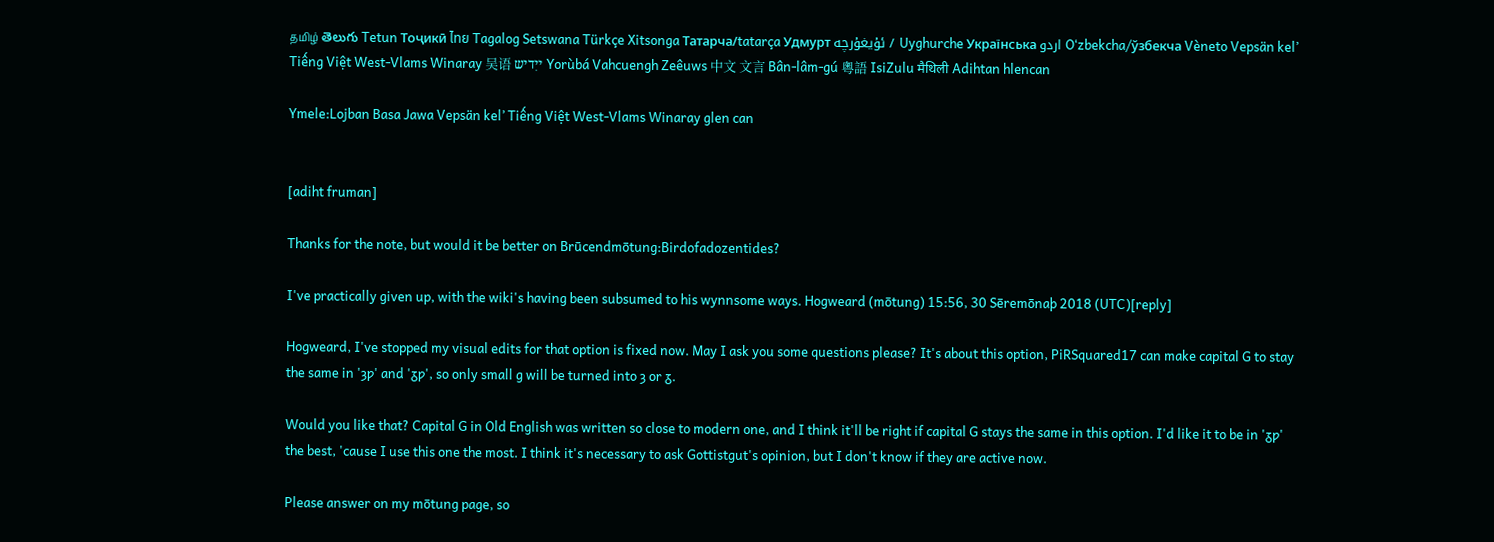தமிழ் తెలుగు Tetun Тоҷикӣ ไทย Tagalog Setswana Türkçe Xitsonga Татарча/tatarça Удмурт ئۇيغۇرچە / Uyghurche Українська اردو Oʻzbekcha/ўзбекча Vèneto Vepsän kel’ Tiếng Việt West-Vlams Winaray 吴语 ייִדיש Yorùbá Vahcuengh Zeêuws 中文 文言 Bân-lâm-gú 粵語 IsiZulu मैथिली Adihtan hlencan

Ymele:Lojban Basa Jawa Vepsän kel’ Tiếng Việt West-Vlams Winaray glen can


[adiht fruman]

Thanks for the note, but would it be better on Brūcendmōtung:Birdofadozentides?

I've practically given up, with the wiki's having been subsumed to his wynnsome ways. Hogweard (mōtung) 15:56, 30 Sēremōnaþ 2018 (UTC)[reply]

Hogweard, I've stopped my visual edits for that option is fixed now. May I ask you some questions please? It's about this option, PiRSquared17 can make capital G to stay the same in 'ȝƿ' and 'ᵹƿ', so only small g will be turned into ȝ or ᵹ.

Would you like that? Capital G in Old English was written so close to modern one, and I think it'll be right if capital G stays the same in this option. I'd like it to be in 'ᵹƿ' the best, 'cause I use this one the most. I think it's necessary to ask Gottistgut's opinion, but I don't know if they are active now.

Please answer on my mōtung page, so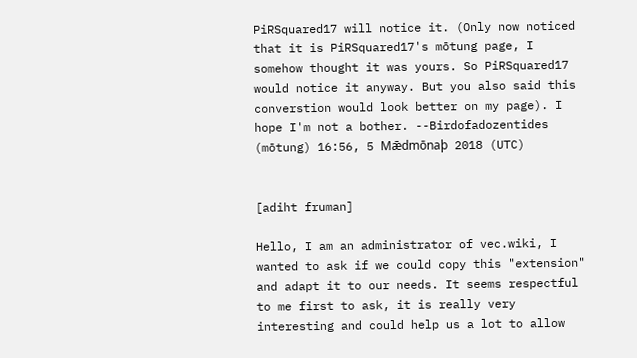PiRSquared17 will notice it. (Only now noticed that it is PiRSquared17's mōtung page, I somehow thought it was yours. So PiRSquared17 would notice it anyway. But you also said this converstion would look better on my page). I hope I'm not a bother. --Birdofadozentides (mōtung) 16:56, 5 Mǣdmōnaþ 2018 (UTC)


[adiht fruman]

Hello, I am an administrator of vec.wiki, I wanted to ask if we could copy this "extension" and adapt it to our needs. It seems respectful to me first to ask, it is really very interesting and could help us a lot to allow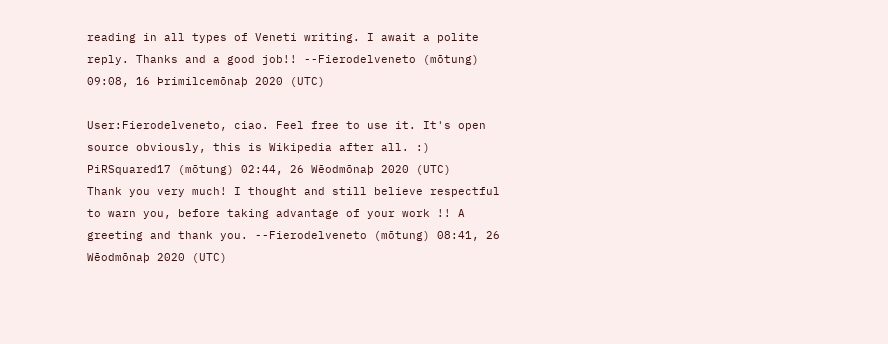reading in all types of Veneti writing. I await a polite reply. Thanks and a good job!! --Fierodelveneto (mōtung) 09:08, 16 Þrimilcemōnaþ 2020 (UTC)

User:Fierodelveneto, ciao. Feel free to use it. It's open source obviously, this is Wikipedia after all. :) PiRSquared17 (mōtung) 02:44, 26 Wēodmōnaþ 2020 (UTC)
Thank you very much! I thought and still believe respectful to warn you, before taking advantage of your work !! A greeting and thank you. --Fierodelveneto (mōtung) 08:41, 26 Wēodmōnaþ 2020 (UTC)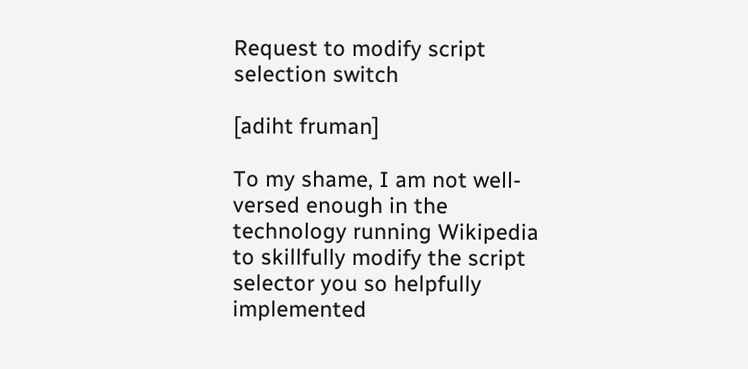Request to modify script selection switch

[adiht fruman]

To my shame, I am not well-versed enough in the technology running Wikipedia to skillfully modify the script selector you so helpfully implemented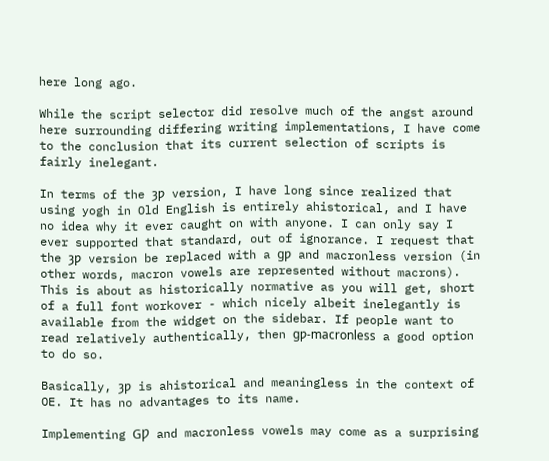here long ago.

While the script selector did resolve much of the angst around here surrounding differing writing implementations, I have come to the conclusion that its current selection of scripts is fairly inelegant.

In terms of the ȝƿ version, I have long since realized that using yogh in Old English is entirely ahistorical, and I have no idea why it ever caught on with anyone. I can only say I ever supported that standard, out of ignorance. I request that the ȝƿ version be replaced with a gƿ and macronless version (in other words, macron vowels are represented without macrons). This is about as historically normative as you will get, short of a full font workover - which nicely albeit inelegantly is available from the widget on the sidebar. If people want to read relatively authentically, then gƿ-macronless a good option to do so.

Basically, ȝƿ is ahistorical and meaningless in the context of OE. It has no advantages to its name.

Implementing GǷ and macronless vowels may come as a surprising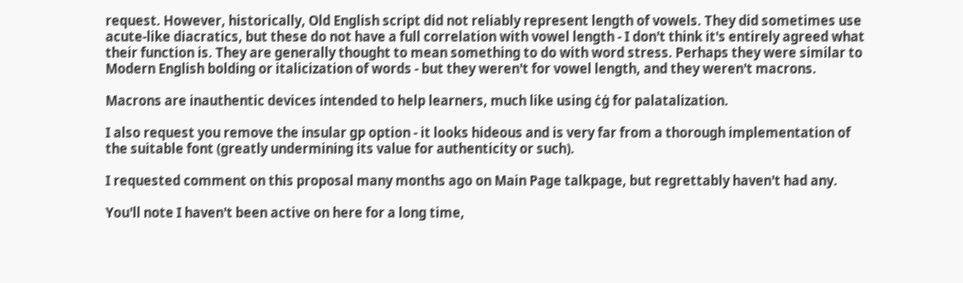request. However, historically, Old English script did not reliably represent length of vowels. They did sometimes use acute-like diacratics, but these do not have a full correlation with vowel length - I don't think it's entirely agreed what their function is. They are generally thought to mean something to do with word stress. Perhaps they were similar to Modern English bolding or italicization of words - but they weren't for vowel length, and they weren't macrons.

Macrons are inauthentic devices intended to help learners, much like using ċġ for palatalization.

I also request you remove the insular gƿ option - it looks hideous and is very far from a thorough implementation of the suitable font (greatly undermining its value for authenticity or such).

I requested comment on this proposal many months ago on Main Page talkpage, but regrettably haven't had any.

You'll note I haven't been active on here for a long time,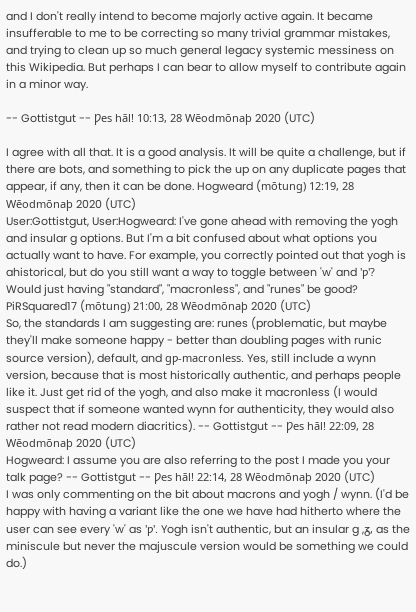and I don't really intend to become majorly active again. It became insufferable to me to be correcting so many trivial grammar mistakes, and trying to clean up so much general legacy systemic messiness on this Wikipedia. But perhaps I can bear to allow myself to contribute again in a minor way.

-- Gottistgut -- Ƿes hāl! 10:13, 28 Wēodmōnaþ 2020 (UTC)

I agree with all that. It is a good analysis. It will be quite a challenge, but if there are bots, and something to pick the up on any duplicate pages that appear, if any, then it can be done. Hogweard (mōtung) 12:19, 28 Wēodmōnaþ 2020 (UTC)
User:Gottistgut, User:Hogweard: I've gone ahead with removing the yogh and insular g options. But I'm a bit confused about what options you actually want to have. For example, you correctly pointed out that yogh is ahistorical, but do you still want a way to toggle between 'w' and 'ƿ'? Would just having "standard", "macronless", and "runes" be good? PiRSquared17 (mōtung) 21:00, 28 Wēodmōnaþ 2020 (UTC)
So, the standards I am suggesting are: runes (problematic, but maybe they'll make someone happy - better than doubling pages with runic source version), default, and gƿ-macronless. Yes, still include a wynn version, because that is most historically authentic, and perhaps people like it. Just get rid of the yogh, and also make it macronless (I would suspect that if someone wanted wynn for authenticity, they would also rather not read modern diacritics). -- Gottistgut -- Ƿes hāl! 22:09, 28 Wēodmōnaþ 2020 (UTC)
Hogweard: I assume you are also referring to the post I made you your talk page? -- Gottistgut -- Ƿes hāl! 22:14, 28 Wēodmōnaþ 2020 (UTC)
I was only commenting on the bit about macrons and yogh / wynn. (I'd be happy with having a variant like the one we have had hitherto where the user can see every 'w' as 'ƿ'. Yogh isn't authentic, but an insular g ,ᵹ, as the miniscule but never the majuscule version would be something we could do.)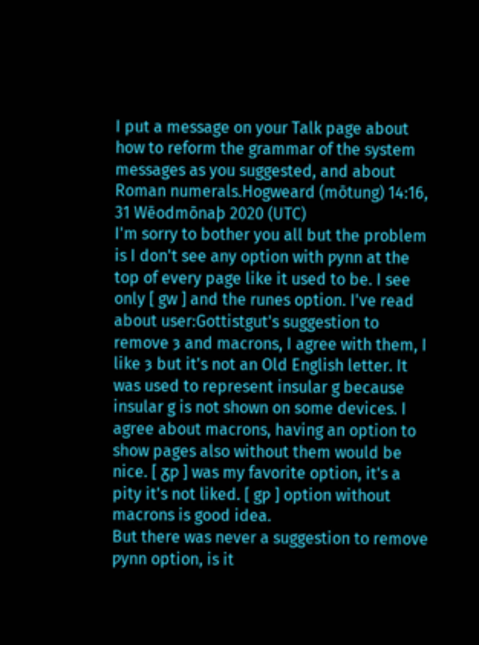I put a message on your Talk page about how to reform the grammar of the system messages as you suggested, and about Roman numerals.Hogweard (mōtung) 14:16, 31 Wēodmōnaþ 2020 (UTC)
I'm sorry to bother you all but the problem is I don't see any option with ƿynn at the top of every page like it used to be. I see only [ gw ] and the runes option. I've read about user:Gottistgut's suggestion to remove ȝ and macrons, I agree with them, I like ȝ but it's not an Old English letter. It was used to represent insular g because insular g is not shown on some devices. I agree about macrons, having an option to show pages also without them would be nice. [ ᵹƿ ] was my favorite option, it's a pity it's not liked. [ gƿ ] option without macrons is good idea.
But there was never a suggestion to remove ƿynn option, is it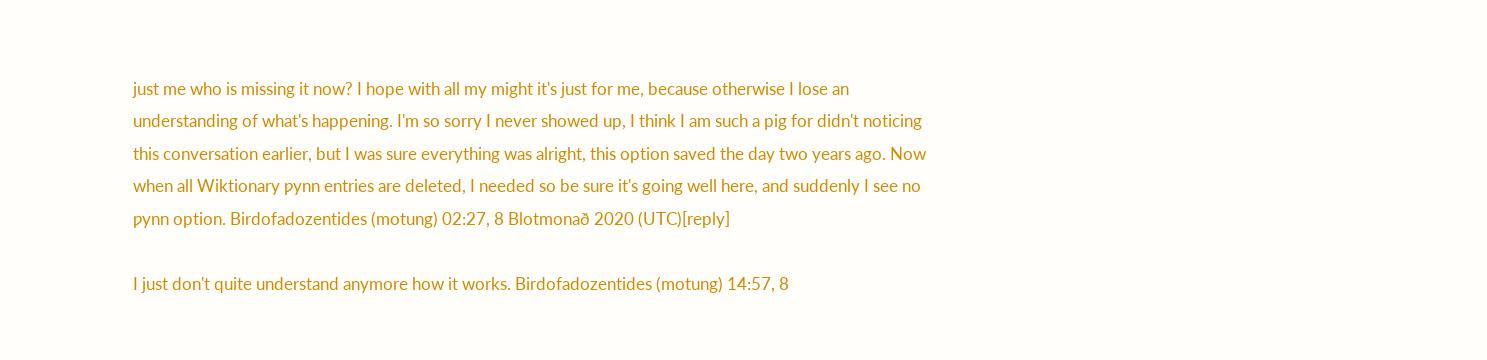just me who is missing it now? I hope with all my might it's just for me, because otherwise I lose an understanding of what's happening. I'm so sorry I never showed up, I think I am such a pig for didn't noticing this conversation earlier, but I was sure everything was alright, this option saved the day two years ago. Now when all Wiktionary ƿynn entries are deleted, I needed so be sure it's going well here, and suddenly I see no ƿynn option. Birdofadozentides (motung) 02:27, 8 Blotmonað 2020 (UTC)[reply]

I just don't quite understand anymore how it works. Birdofadozentides (motung) 14:57, 8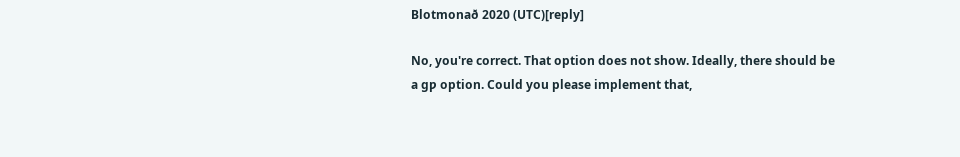Blotmonað 2020 (UTC)[reply]

No, you're correct. That option does not show. Ideally, there should be a gƿ option. Could you please implement that,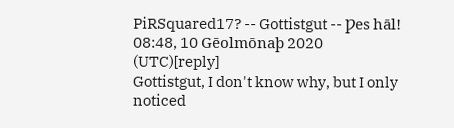PiRSquared17? -- Gottistgut -- Ƿes hāl! 08:48, 10 Gēolmōnaþ 2020 (UTC)[reply]
Gottistgut, I don't know why, but I only noticed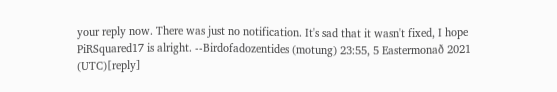your reply now. There was just no notification. It's sad that it wasn't fixed, I hope PiRSquared17 is alright. --Birdofadozentides (motung) 23:55, 5 Eastermonað 2021 (UTC)[reply]